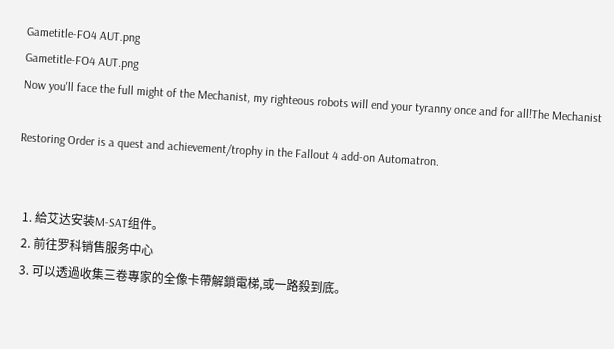Gametitle-FO4 AUT.png
Gametitle-FO4 AUT.png
Now you'll face the full might of the Mechanist, my righteous robots will end your tyranny once and for all!The Mechanist

Restoring Order is a quest and achievement/trophy in the Fallout 4 add-on Automatron.


  1. 給艾达安装M-SAT组件。
  2. 前往罗科销售服务中心
  3. 可以透過收集三卷專家的全像卡帶解鎖電梯,或一路殺到底。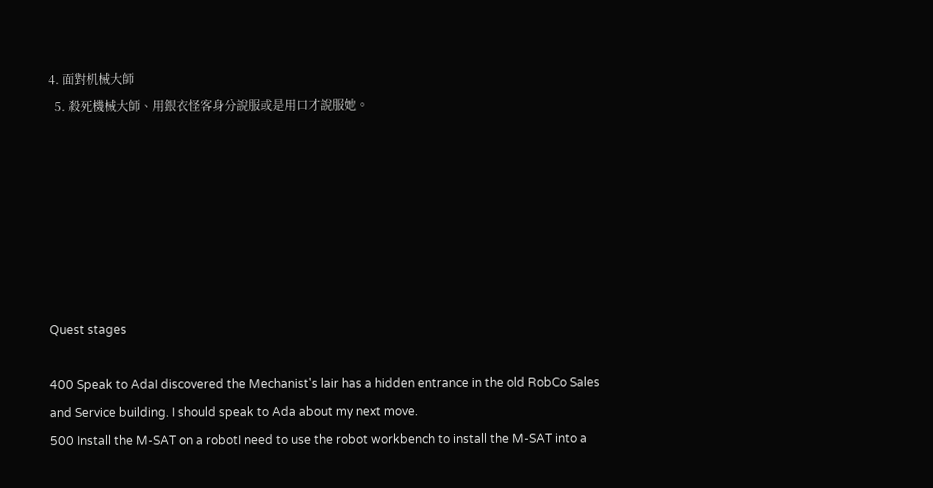4. 面對机械大師
  5. 殺死機械大師、用銀衣怪客身分說服或是用口才說服她。







Quest stages

400 Speak to AdaI discovered the Mechanist's lair has a hidden entrance in the old RobCo Sales and Service building. I should speak to Ada about my next move.
500 Install the M-SAT on a robotI need to use the robot workbench to install the M-SAT into a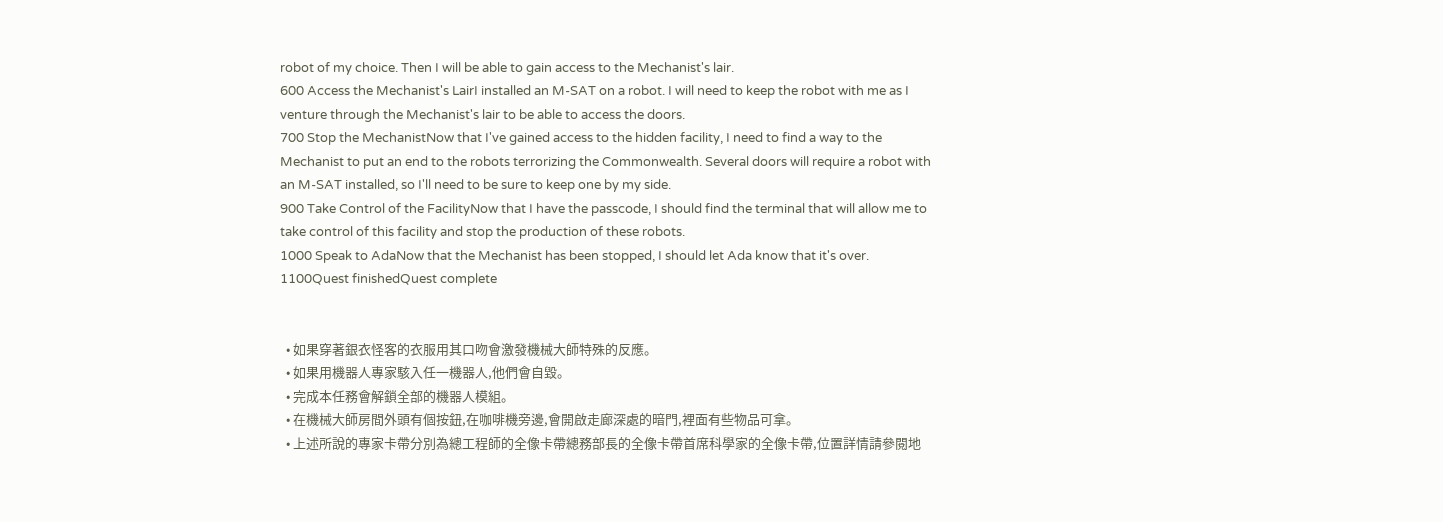robot of my choice. Then I will be able to gain access to the Mechanist's lair.
600 Access the Mechanist's LairI installed an M-SAT on a robot. I will need to keep the robot with me as I venture through the Mechanist's lair to be able to access the doors.
700 Stop the MechanistNow that I've gained access to the hidden facility, I need to find a way to the Mechanist to put an end to the robots terrorizing the Commonwealth. Several doors will require a robot with an M-SAT installed, so I'll need to be sure to keep one by my side.
900 Take Control of the FacilityNow that I have the passcode, I should find the terminal that will allow me to take control of this facility and stop the production of these robots.
1000 Speak to AdaNow that the Mechanist has been stopped, I should let Ada know that it's over.
1100Quest finishedQuest complete


  • 如果穿著銀衣怪客的衣服用其口吻會激發機械大師特殊的反應。
  • 如果用機器人專家駭入任一機器人,他們會自毀。
  • 完成本任務會解鎖全部的機器人模組。
  • 在機械大師房間外頭有個按鈕,在咖啡機旁邊,會開啟走廊深處的暗門,裡面有些物品可拿。
  • 上述所說的專家卡帶分別為總工程師的全像卡帶總務部長的全像卡帶首席科學家的全像卡帶,位置詳情請參閱地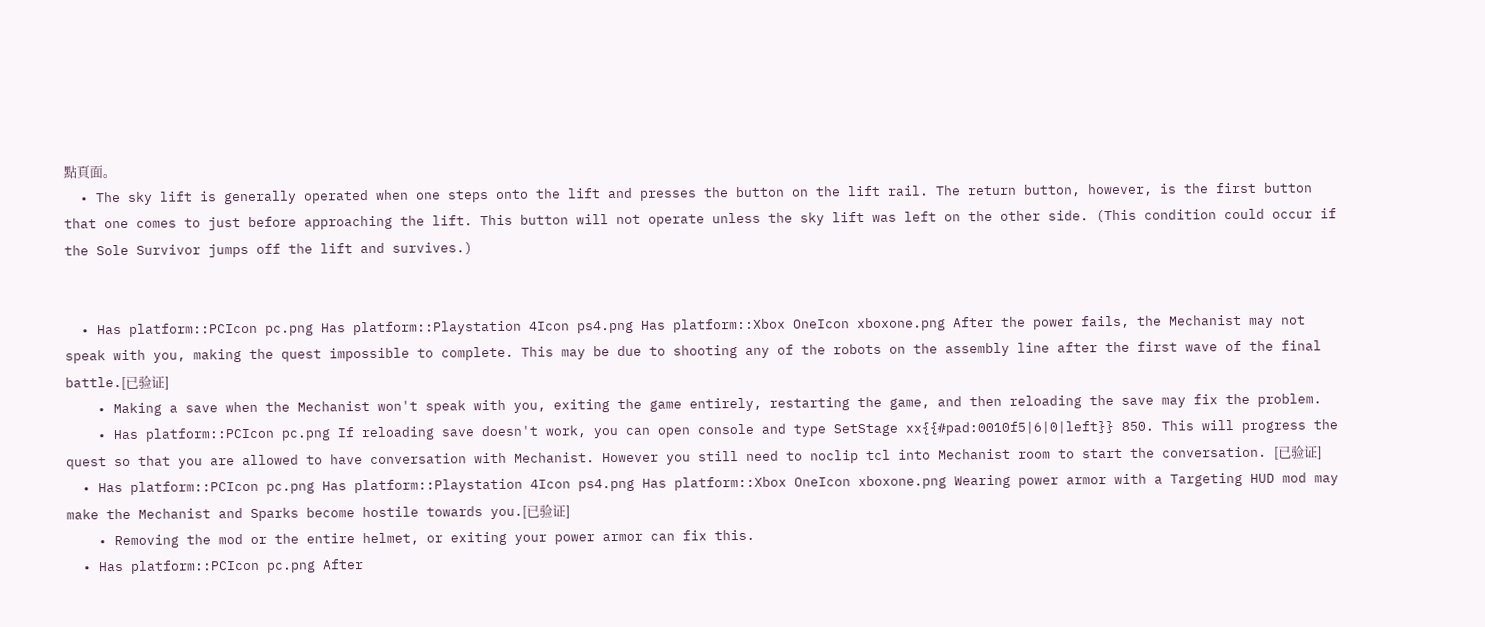點頁面。
  • The sky lift is generally operated when one steps onto the lift and presses the button on the lift rail. The return button, however, is the first button that one comes to just before approaching the lift. This button will not operate unless the sky lift was left on the other side. (This condition could occur if the Sole Survivor jumps off the lift and survives.)


  • Has platform::PCIcon pc.png Has platform::Playstation 4Icon ps4.png Has platform::Xbox OneIcon xboxone.png After the power fails, the Mechanist may not speak with you, making the quest impossible to complete. This may be due to shooting any of the robots on the assembly line after the first wave of the final battle.[已验证]
    • Making a save when the Mechanist won't speak with you, exiting the game entirely, restarting the game, and then reloading the save may fix the problem.
    • Has platform::PCIcon pc.png If reloading save doesn't work, you can open console and type SetStage xx{{#pad:0010f5|6|0|left}} 850. This will progress the quest so that you are allowed to have conversation with Mechanist. However you still need to noclip tcl into Mechanist room to start the conversation. [已验证]
  • Has platform::PCIcon pc.png Has platform::Playstation 4Icon ps4.png Has platform::Xbox OneIcon xboxone.png Wearing power armor with a Targeting HUD mod may make the Mechanist and Sparks become hostile towards you.[已验证]
    • Removing the mod or the entire helmet, or exiting your power armor can fix this.
  • Has platform::PCIcon pc.png After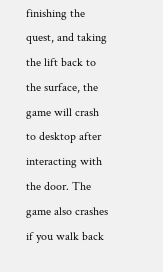finishing the quest, and taking the lift back to the surface, the game will crash to desktop after interacting with the door. The game also crashes if you walk back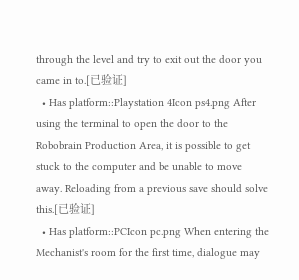through the level and try to exit out the door you came in to.[已验证]
  • Has platform::Playstation 4Icon ps4.png After using the terminal to open the door to the Robobrain Production Area, it is possible to get stuck to the computer and be unable to move away. Reloading from a previous save should solve this.[已验证]
  • Has platform::PCIcon pc.png When entering the Mechanist's room for the first time, dialogue may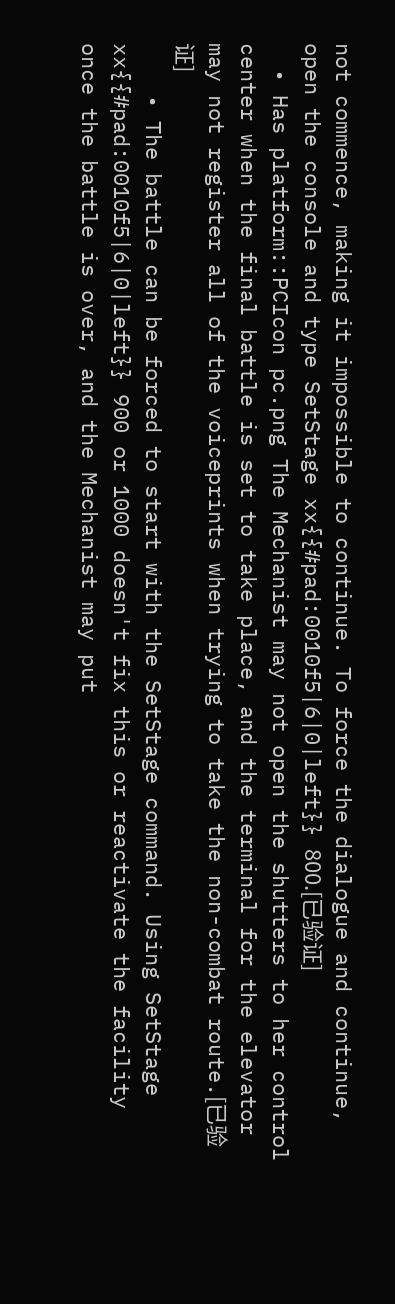not commence, making it impossible to continue. To force the dialogue and continue, open the console and type SetStage xx{{#pad:0010f5|6|0|left}} 800.[已验证]
  • Has platform::PCIcon pc.png The Mechanist may not open the shutters to her control center when the final battle is set to take place, and the terminal for the elevator may not register all of the voiceprints when trying to take the non-combat route.[已验证]
    • The battle can be forced to start with the SetStage command. Using SetStage xx{{#pad:0010f5|6|0|left}} 900 or 1000 doesn't fix this or reactivate the facility once the battle is over, and the Mechanist may put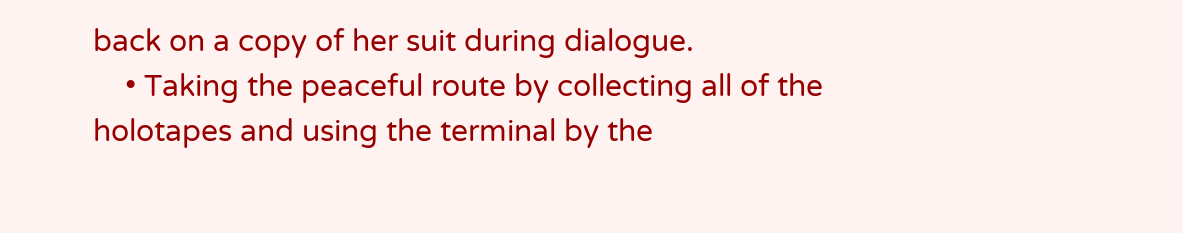back on a copy of her suit during dialogue.
    • Taking the peaceful route by collecting all of the holotapes and using the terminal by the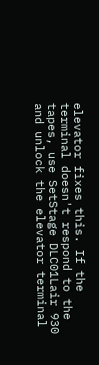elevator fixes this. If the terminal doesn't respond to the tapes, use SetStage DLC01Lair 930 and unlock the elevator terminal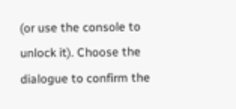(or use the console to unlock it). Choose the dialogue to confirm the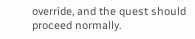override, and the quest should proceed normally.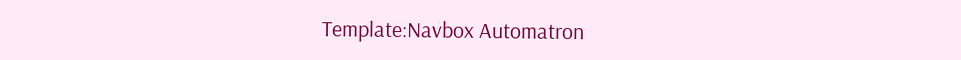Template:Navbox Automatron